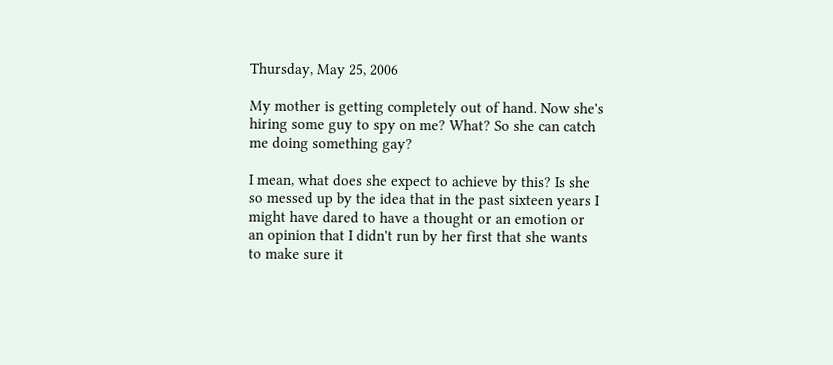Thursday, May 25, 2006

My mother is getting completely out of hand. Now she's hiring some guy to spy on me? What? So she can catch me doing something gay?

I mean, what does she expect to achieve by this? Is she so messed up by the idea that in the past sixteen years I might have dared to have a thought or an emotion or an opinion that I didn't run by her first that she wants to make sure it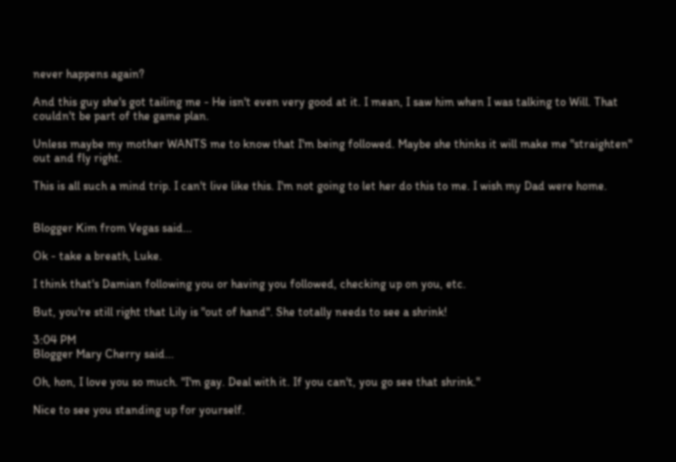never happens again?

And this guy she's got tailing me - He isn't even very good at it. I mean, I saw him when I was talking to Will. That couldn't be part of the game plan.

Unless maybe my mother WANTS me to know that I'm being followed. Maybe she thinks it will make me "straighten" out and fly right.

This is all such a mind trip. I can't live like this. I'm not going to let her do this to me. I wish my Dad were home.


Blogger Kim from Vegas said...

Ok - take a breath, Luke.

I think that's Damian following you or having you followed, checking up on you, etc.

But, you're still right that Lily is "out of hand". She totally needs to see a shrink!

3:04 PM
Blogger Mary Cherry said...

Oh, hon, I love you so much. "I'm gay. Deal with it. If you can't, you go see that shrink."

Nice to see you standing up for yourself.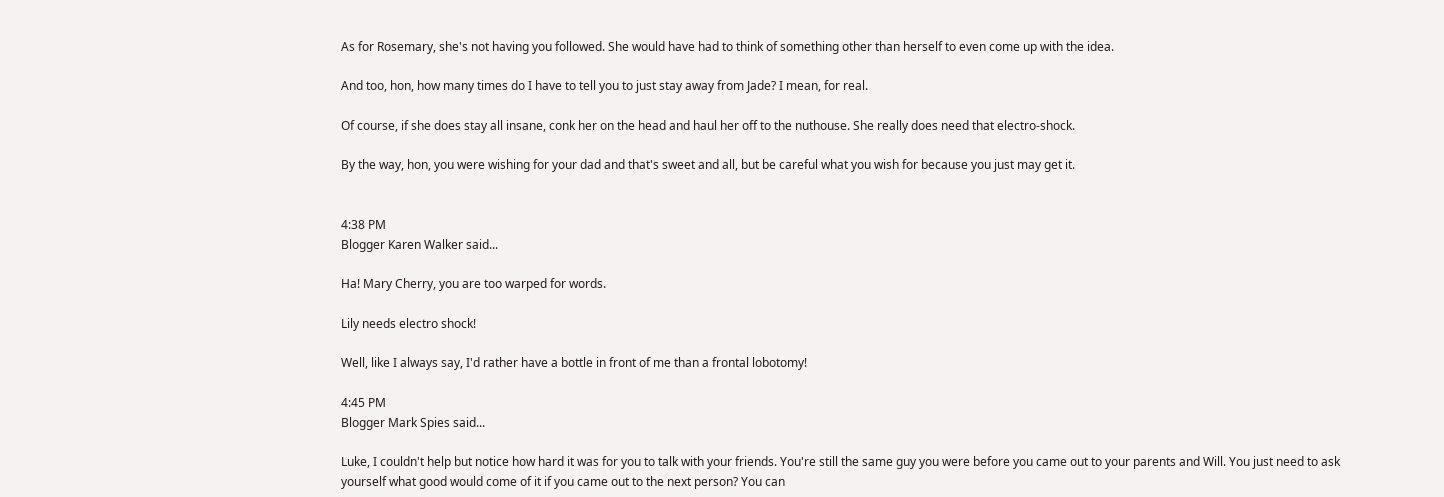As for Rosemary, she's not having you followed. She would have had to think of something other than herself to even come up with the idea.

And too, hon, how many times do I have to tell you to just stay away from Jade? I mean, for real.

Of course, if she does stay all insane, conk her on the head and haul her off to the nuthouse. She really does need that electro-shock.

By the way, hon, you were wishing for your dad and that's sweet and all, but be careful what you wish for because you just may get it.


4:38 PM
Blogger Karen Walker said...

Ha! Mary Cherry, you are too warped for words.

Lily needs electro shock!

Well, like I always say, I'd rather have a bottle in front of me than a frontal lobotomy!

4:45 PM
Blogger Mark Spies said...

Luke, I couldn't help but notice how hard it was for you to talk with your friends. You're still the same guy you were before you came out to your parents and Will. You just need to ask yourself what good would come of it if you came out to the next person? You can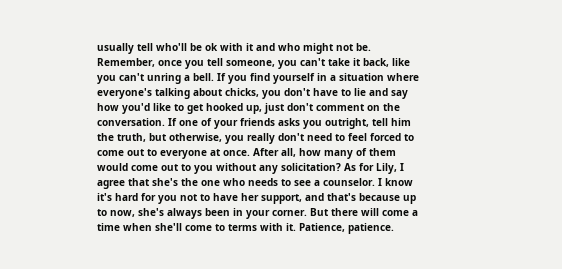usually tell who'll be ok with it and who might not be. Remember, once you tell someone, you can't take it back, like you can't unring a bell. If you find yourself in a situation where everyone's talking about chicks, you don't have to lie and say how you'd like to get hooked up, just don't comment on the conversation. If one of your friends asks you outright, tell him the truth, but otherwise, you really don't need to feel forced to come out to everyone at once. After all, how many of them would come out to you without any solicitation? As for Lily, I agree that she's the one who needs to see a counselor. I know it's hard for you not to have her support, and that's because up to now, she's always been in your corner. But there will come a time when she'll come to terms with it. Patience, patience.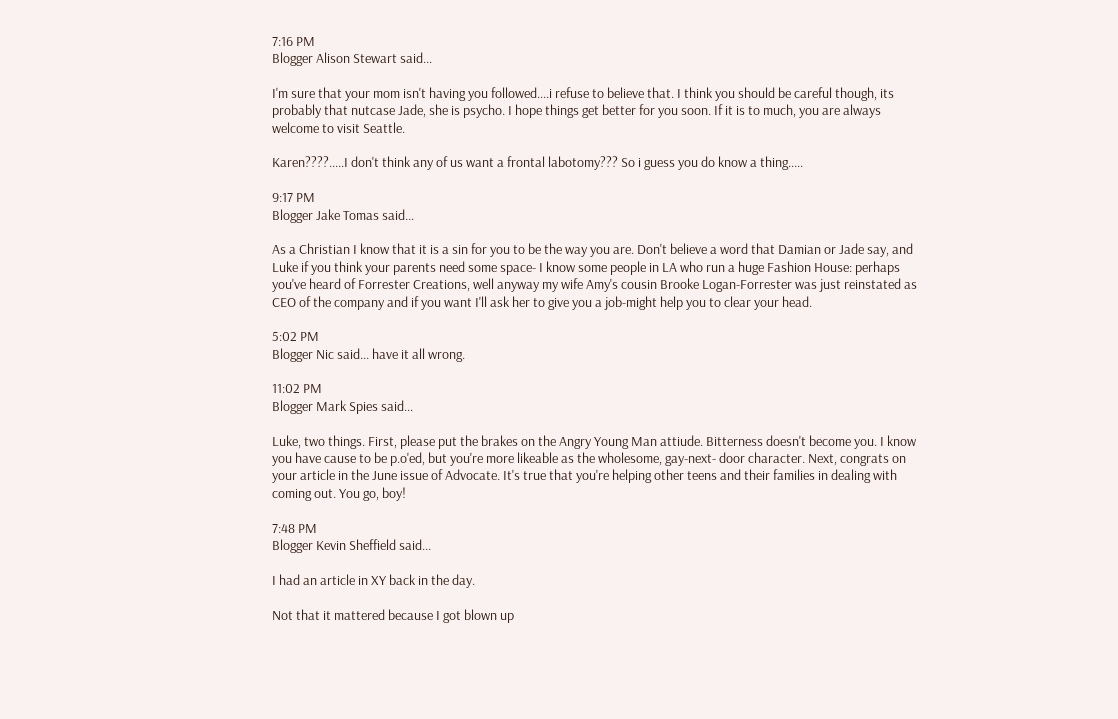7:16 PM
Blogger Alison Stewart said...

I'm sure that your mom isn't having you followed....i refuse to believe that. I think you should be careful though, its probably that nutcase Jade, she is psycho. I hope things get better for you soon. If it is to much, you are always welcome to visit Seattle.

Karen????.....I don't think any of us want a frontal labotomy??? So i guess you do know a thing.....

9:17 PM
Blogger Jake Tomas said...

As a Christian I know that it is a sin for you to be the way you are. Don't believe a word that Damian or Jade say, and Luke if you think your parents need some space- I know some people in LA who run a huge Fashion House: perhaps you've heard of Forrester Creations, well anyway my wife Amy's cousin Brooke Logan-Forrester was just reinstated as CEO of the company and if you want I'll ask her to give you a job-might help you to clear your head.

5:02 PM
Blogger Nic said... have it all wrong.

11:02 PM
Blogger Mark Spies said...

Luke, two things. First, please put the brakes on the Angry Young Man attiude. Bitterness doesn't become you. I know you have cause to be p.o'ed, but you're more likeable as the wholesome, gay-next- door character. Next, congrats on your article in the June issue of Advocate. It's true that you're helping other teens and their families in dealing with coming out. You go, boy!

7:48 PM
Blogger Kevin Sheffield said...

I had an article in XY back in the day.

Not that it mattered because I got blown up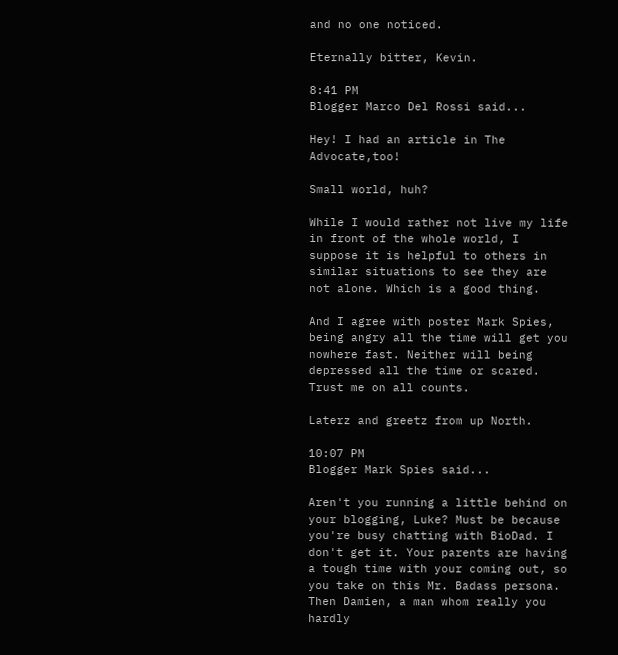and no one noticed.

Eternally bitter, Kevin.

8:41 PM
Blogger Marco Del Rossi said...

Hey! I had an article in The Advocate,too!

Small world, huh?

While I would rather not live my life in front of the whole world, I suppose it is helpful to others in similar situations to see they are not alone. Which is a good thing.

And I agree with poster Mark Spies, being angry all the time will get you nowhere fast. Neither will being depressed all the time or scared. Trust me on all counts.

Laterz and greetz from up North.

10:07 PM
Blogger Mark Spies said...

Aren't you running a little behind on your blogging, Luke? Must be because you're busy chatting with BioDad. I don't get it. Your parents are having a tough time with your coming out, so you take on this Mr. Badass persona. Then Damien, a man whom really you hardly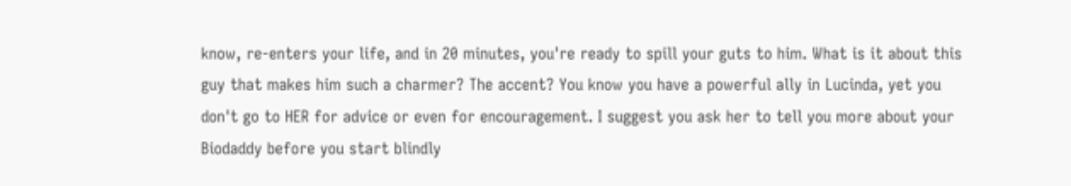know, re-enters your life, and in 20 minutes, you're ready to spill your guts to him. What is it about this guy that makes him such a charmer? The accent? You know you have a powerful ally in Lucinda, yet you don't go to HER for advice or even for encouragement. I suggest you ask her to tell you more about your Biodaddy before you start blindly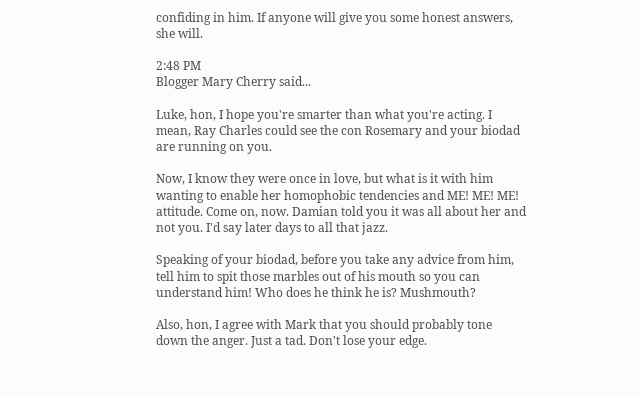confiding in him. If anyone will give you some honest answers, she will.

2:48 PM
Blogger Mary Cherry said...

Luke, hon, I hope you're smarter than what you're acting. I mean, Ray Charles could see the con Rosemary and your biodad are running on you.

Now, I know they were once in love, but what is it with him wanting to enable her homophobic tendencies and ME! ME! ME! attitude. Come on, now. Damian told you it was all about her and not you. I'd say later days to all that jazz.

Speaking of your biodad, before you take any advice from him, tell him to spit those marbles out of his mouth so you can understand him! Who does he think he is? Mushmouth?

Also, hon, I agree with Mark that you should probably tone down the anger. Just a tad. Don't lose your edge.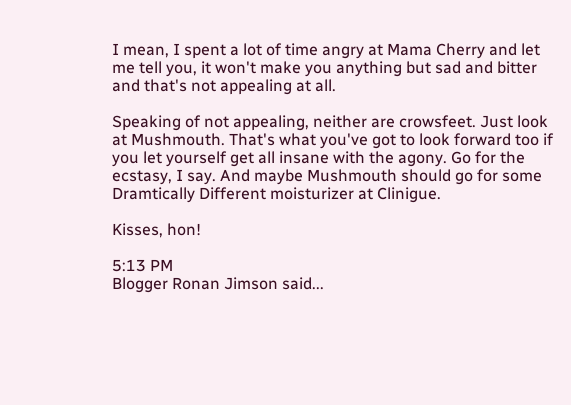I mean, I spent a lot of time angry at Mama Cherry and let me tell you, it won't make you anything but sad and bitter and that's not appealing at all.

Speaking of not appealing, neither are crowsfeet. Just look at Mushmouth. That's what you've got to look forward too if you let yourself get all insane with the agony. Go for the ecstasy, I say. And maybe Mushmouth should go for some Dramtically Different moisturizer at Clinigue.

Kisses, hon!

5:13 PM
Blogger Ronan Jimson said...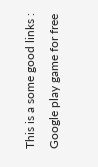This is a some good links : Google play game for free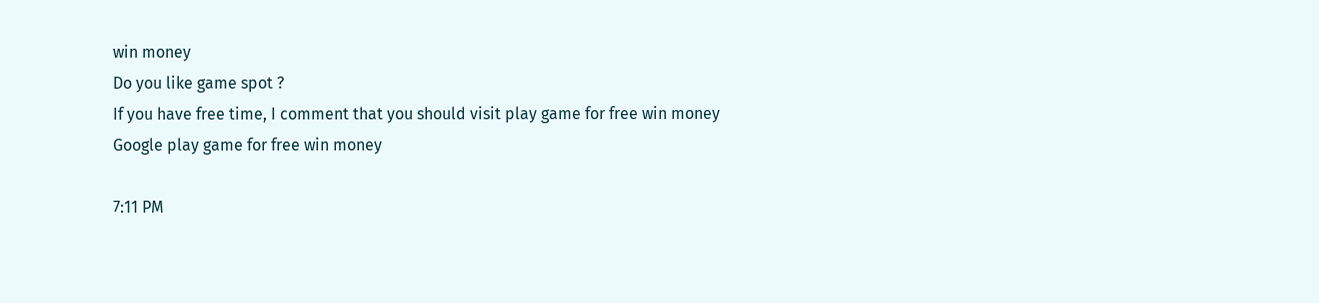win money
Do you like game spot ?
If you have free time, I comment that you should visit play game for free win money
Google play game for free win money

7:11 PM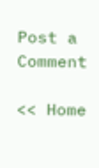Post a Comment

<< Home